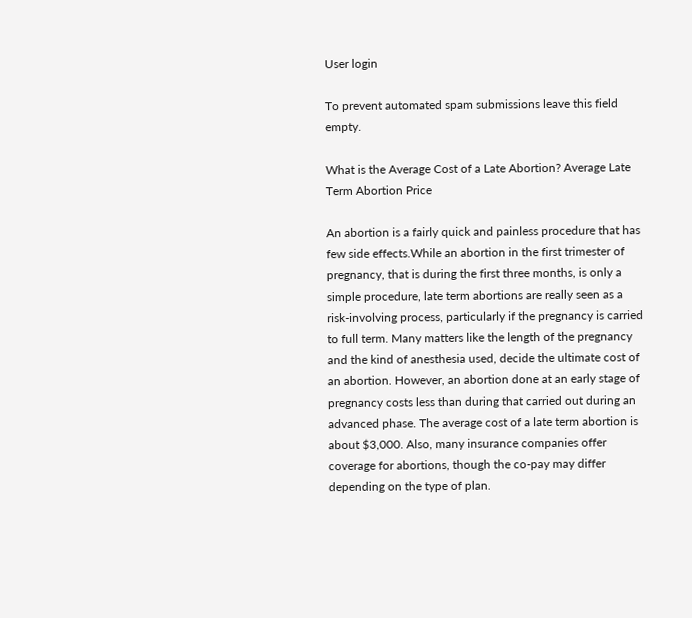User login

To prevent automated spam submissions leave this field empty.

What is the Average Cost of a Late Abortion? Average Late Term Abortion Price

An abortion is a fairly quick and painless procedure that has few side effects.While an abortion in the first trimester of pregnancy, that is during the first three months, is only a simple procedure, late term abortions are really seen as a risk-involving process, particularly if the pregnancy is carried to full term. Many matters like the length of the pregnancy and the kind of anesthesia used, decide the ultimate cost of an abortion. However, an abortion done at an early stage of pregnancy costs less than during that carried out during an advanced phase. The average cost of a late term abortion is about $3,000. Also, many insurance companies offer coverage for abortions, though the co-pay may differ depending on the type of plan.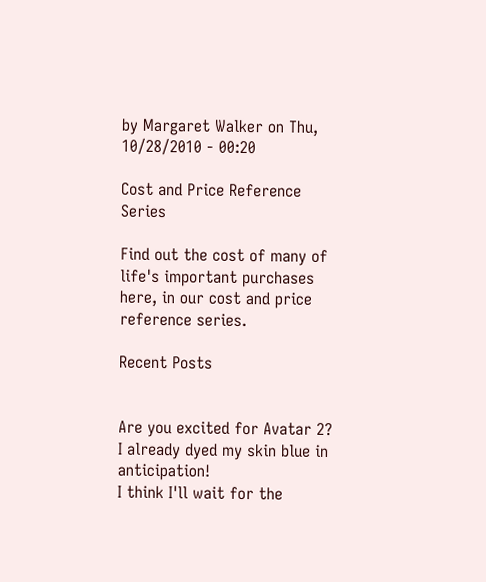by Margaret Walker on Thu, 10/28/2010 - 00:20

Cost and Price Reference Series

Find out the cost of many of life's important purchases here, in our cost and price reference series.

Recent Posts


Are you excited for Avatar 2?
I already dyed my skin blue in anticipation!
I think I'll wait for the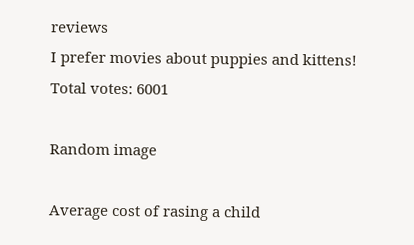reviews
I prefer movies about puppies and kittens!
Total votes: 6001

Random image

Average cost of rasing a child